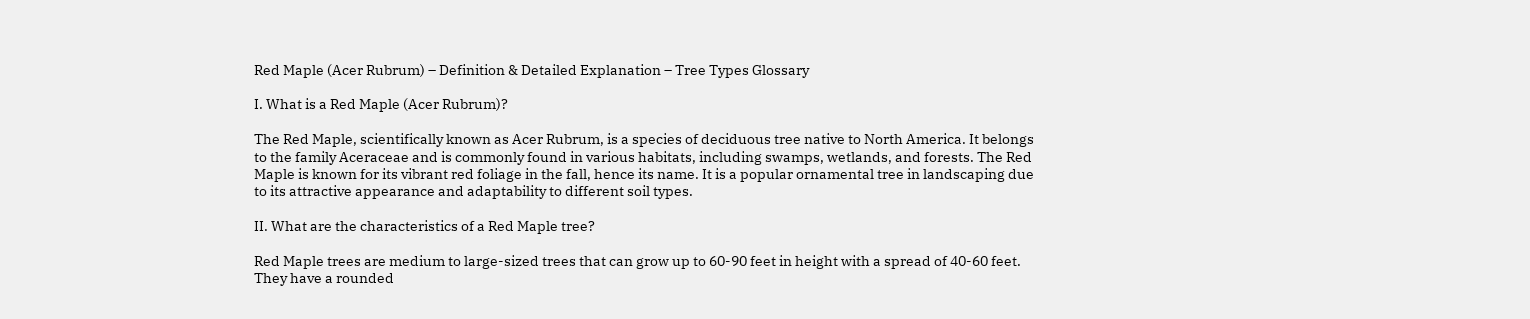Red Maple (Acer Rubrum) – Definition & Detailed Explanation – Tree Types Glossary

I. What is a Red Maple (Acer Rubrum)?

The Red Maple, scientifically known as Acer Rubrum, is a species of deciduous tree native to North America. It belongs to the family Aceraceae and is commonly found in various habitats, including swamps, wetlands, and forests. The Red Maple is known for its vibrant red foliage in the fall, hence its name. It is a popular ornamental tree in landscaping due to its attractive appearance and adaptability to different soil types.

II. What are the characteristics of a Red Maple tree?

Red Maple trees are medium to large-sized trees that can grow up to 60-90 feet in height with a spread of 40-60 feet. They have a rounded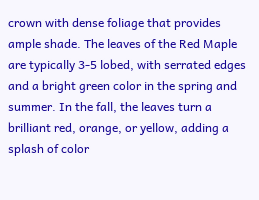crown with dense foliage that provides ample shade. The leaves of the Red Maple are typically 3-5 lobed, with serrated edges and a bright green color in the spring and summer. In the fall, the leaves turn a brilliant red, orange, or yellow, adding a splash of color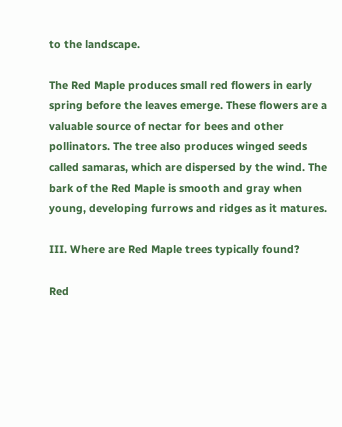to the landscape.

The Red Maple produces small red flowers in early spring before the leaves emerge. These flowers are a valuable source of nectar for bees and other pollinators. The tree also produces winged seeds called samaras, which are dispersed by the wind. The bark of the Red Maple is smooth and gray when young, developing furrows and ridges as it matures.

III. Where are Red Maple trees typically found?

Red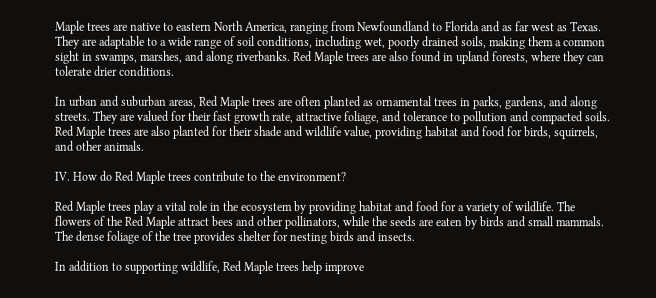Maple trees are native to eastern North America, ranging from Newfoundland to Florida and as far west as Texas. They are adaptable to a wide range of soil conditions, including wet, poorly drained soils, making them a common sight in swamps, marshes, and along riverbanks. Red Maple trees are also found in upland forests, where they can tolerate drier conditions.

In urban and suburban areas, Red Maple trees are often planted as ornamental trees in parks, gardens, and along streets. They are valued for their fast growth rate, attractive foliage, and tolerance to pollution and compacted soils. Red Maple trees are also planted for their shade and wildlife value, providing habitat and food for birds, squirrels, and other animals.

IV. How do Red Maple trees contribute to the environment?

Red Maple trees play a vital role in the ecosystem by providing habitat and food for a variety of wildlife. The flowers of the Red Maple attract bees and other pollinators, while the seeds are eaten by birds and small mammals. The dense foliage of the tree provides shelter for nesting birds and insects.

In addition to supporting wildlife, Red Maple trees help improve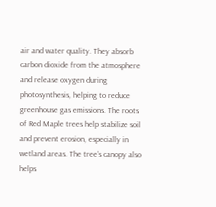air and water quality. They absorb carbon dioxide from the atmosphere and release oxygen during photosynthesis, helping to reduce greenhouse gas emissions. The roots of Red Maple trees help stabilize soil and prevent erosion, especially in wetland areas. The tree’s canopy also helps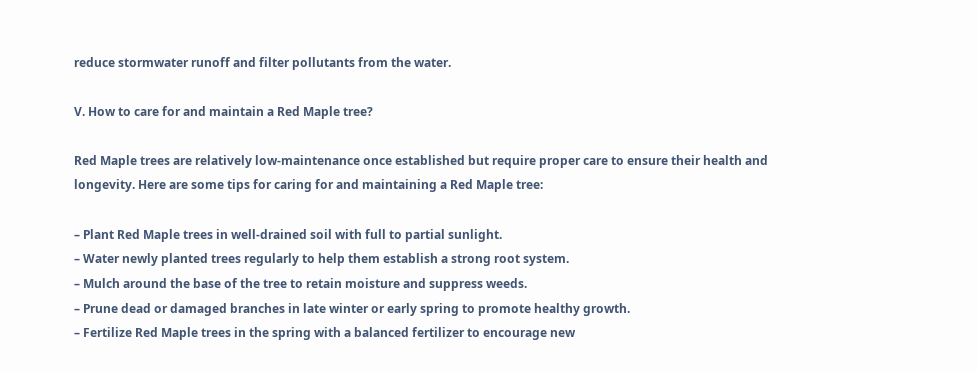reduce stormwater runoff and filter pollutants from the water.

V. How to care for and maintain a Red Maple tree?

Red Maple trees are relatively low-maintenance once established but require proper care to ensure their health and longevity. Here are some tips for caring for and maintaining a Red Maple tree:

– Plant Red Maple trees in well-drained soil with full to partial sunlight.
– Water newly planted trees regularly to help them establish a strong root system.
– Mulch around the base of the tree to retain moisture and suppress weeds.
– Prune dead or damaged branches in late winter or early spring to promote healthy growth.
– Fertilize Red Maple trees in the spring with a balanced fertilizer to encourage new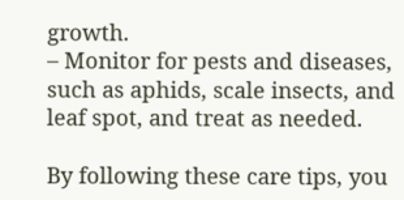growth.
– Monitor for pests and diseases, such as aphids, scale insects, and leaf spot, and treat as needed.

By following these care tips, you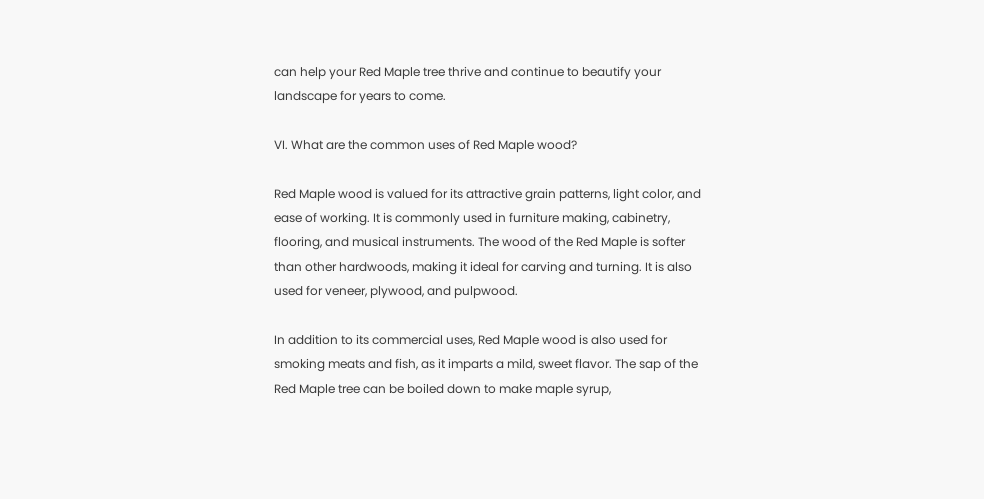can help your Red Maple tree thrive and continue to beautify your landscape for years to come.

VI. What are the common uses of Red Maple wood?

Red Maple wood is valued for its attractive grain patterns, light color, and ease of working. It is commonly used in furniture making, cabinetry, flooring, and musical instruments. The wood of the Red Maple is softer than other hardwoods, making it ideal for carving and turning. It is also used for veneer, plywood, and pulpwood.

In addition to its commercial uses, Red Maple wood is also used for smoking meats and fish, as it imparts a mild, sweet flavor. The sap of the Red Maple tree can be boiled down to make maple syrup,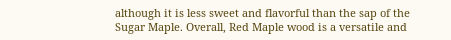although it is less sweet and flavorful than the sap of the Sugar Maple. Overall, Red Maple wood is a versatile and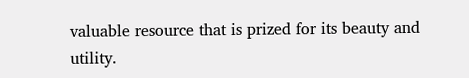valuable resource that is prized for its beauty and utility.